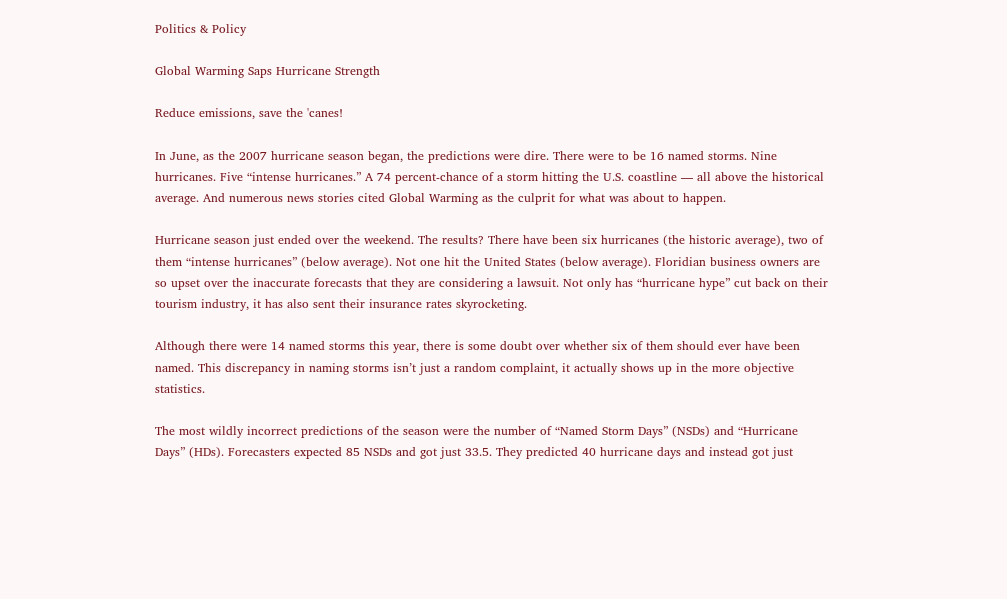Politics & Policy

Global Warming Saps Hurricane Strength

Reduce emissions, save the 'canes!

In June, as the 2007 hurricane season began, the predictions were dire. There were to be 16 named storms. Nine hurricanes. Five “intense hurricanes.” A 74 percent-chance of a storm hitting the U.S. coastline — all above the historical average. And numerous news stories cited Global Warming as the culprit for what was about to happen.

Hurricane season just ended over the weekend. The results? There have been six hurricanes (the historic average), two of them “intense hurricanes” (below average). Not one hit the United States (below average). Floridian business owners are so upset over the inaccurate forecasts that they are considering a lawsuit. Not only has “hurricane hype” cut back on their tourism industry, it has also sent their insurance rates skyrocketing.

Although there were 14 named storms this year, there is some doubt over whether six of them should ever have been named. This discrepancy in naming storms isn’t just a random complaint, it actually shows up in the more objective statistics.

The most wildly incorrect predictions of the season were the number of “Named Storm Days” (NSDs) and “Hurricane Days” (HDs). Forecasters expected 85 NSDs and got just 33.5. They predicted 40 hurricane days and instead got just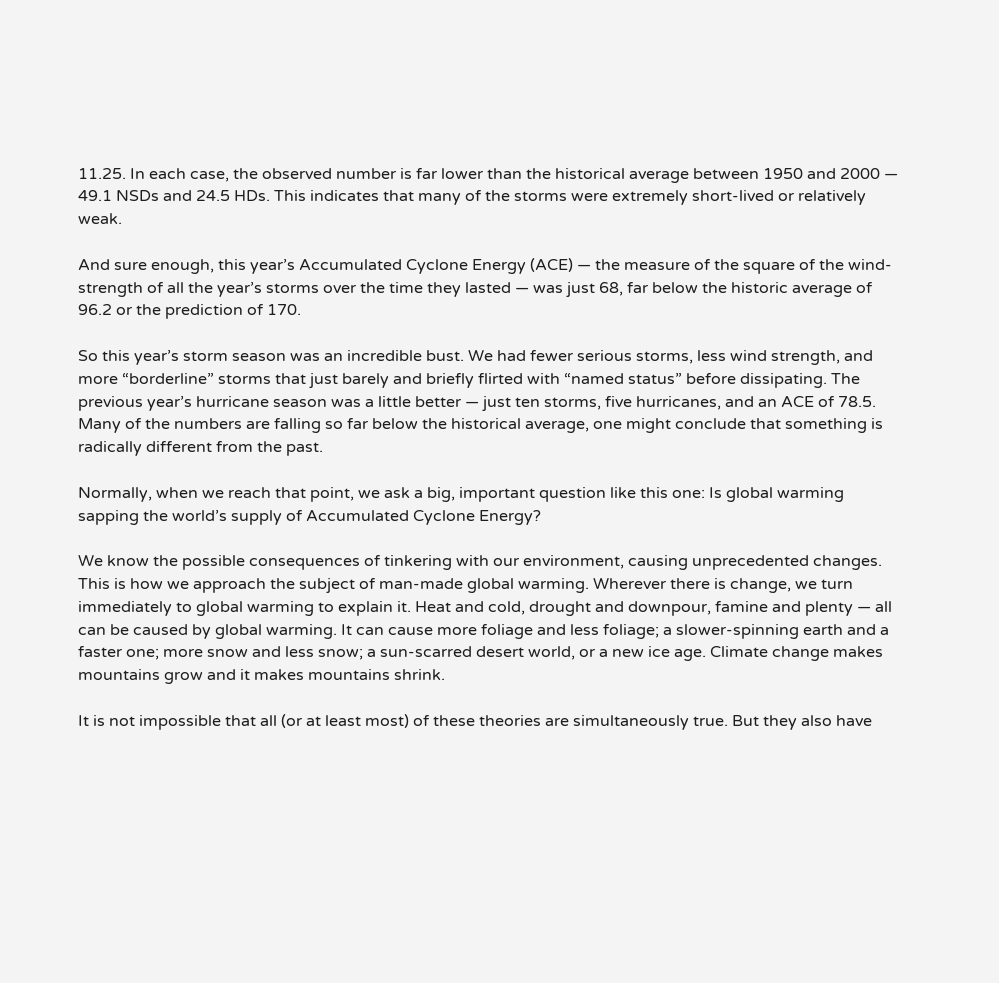11.25. In each case, the observed number is far lower than the historical average between 1950 and 2000 — 49.1 NSDs and 24.5 HDs. This indicates that many of the storms were extremely short-lived or relatively weak.

And sure enough, this year’s Accumulated Cyclone Energy (ACE) — the measure of the square of the wind-strength of all the year’s storms over the time they lasted — was just 68, far below the historic average of 96.2 or the prediction of 170.

So this year’s storm season was an incredible bust. We had fewer serious storms, less wind strength, and more “borderline” storms that just barely and briefly flirted with “named status” before dissipating. The previous year’s hurricane season was a little better — just ten storms, five hurricanes, and an ACE of 78.5. Many of the numbers are falling so far below the historical average, one might conclude that something is radically different from the past.

Normally, when we reach that point, we ask a big, important question like this one: Is global warming sapping the world’s supply of Accumulated Cyclone Energy?

We know the possible consequences of tinkering with our environment, causing unprecedented changes. This is how we approach the subject of man-made global warming. Wherever there is change, we turn immediately to global warming to explain it. Heat and cold, drought and downpour, famine and plenty — all can be caused by global warming. It can cause more foliage and less foliage; a slower-spinning earth and a faster one; more snow and less snow; a sun-scarred desert world, or a new ice age. Climate change makes mountains grow and it makes mountains shrink.

It is not impossible that all (or at least most) of these theories are simultaneously true. But they also have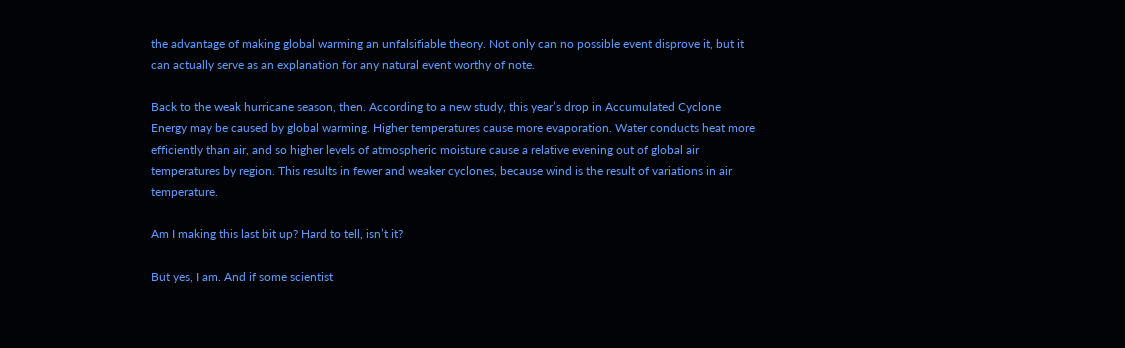the advantage of making global warming an unfalsifiable theory. Not only can no possible event disprove it, but it can actually serve as an explanation for any natural event worthy of note.

Back to the weak hurricane season, then. According to a new study, this year’s drop in Accumulated Cyclone Energy may be caused by global warming. Higher temperatures cause more evaporation. Water conducts heat more efficiently than air, and so higher levels of atmospheric moisture cause a relative evening out of global air temperatures by region. This results in fewer and weaker cyclones, because wind is the result of variations in air temperature.

Am I making this last bit up? Hard to tell, isn’t it?

But yes, I am. And if some scientist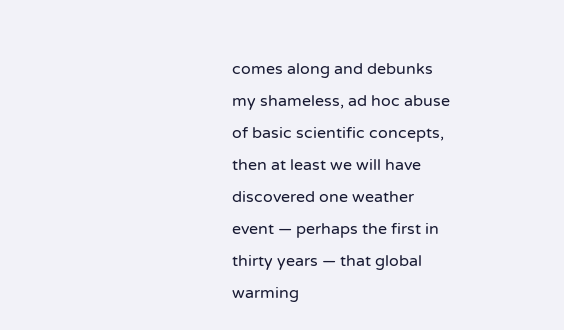comes along and debunks my shameless, ad hoc abuse of basic scientific concepts, then at least we will have discovered one weather event — perhaps the first in thirty years — that global warming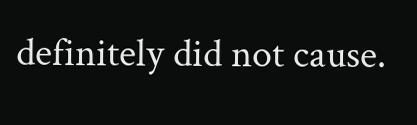definitely did not cause.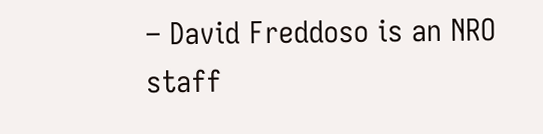– David Freddoso is an NRO staff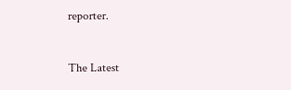reporter.


The Latest